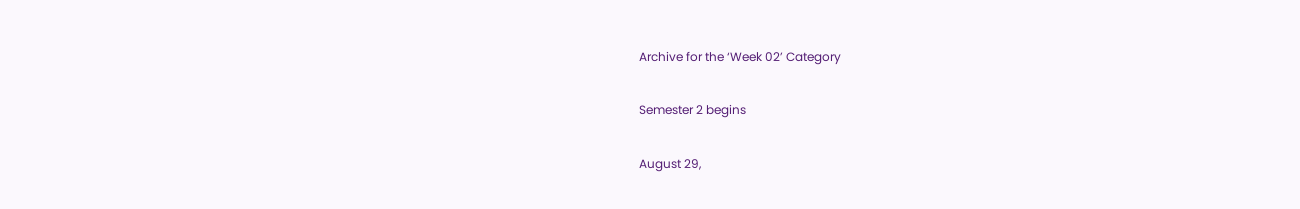Archive for the ‘Week 02’ Category

Semester 2 begins

August 29,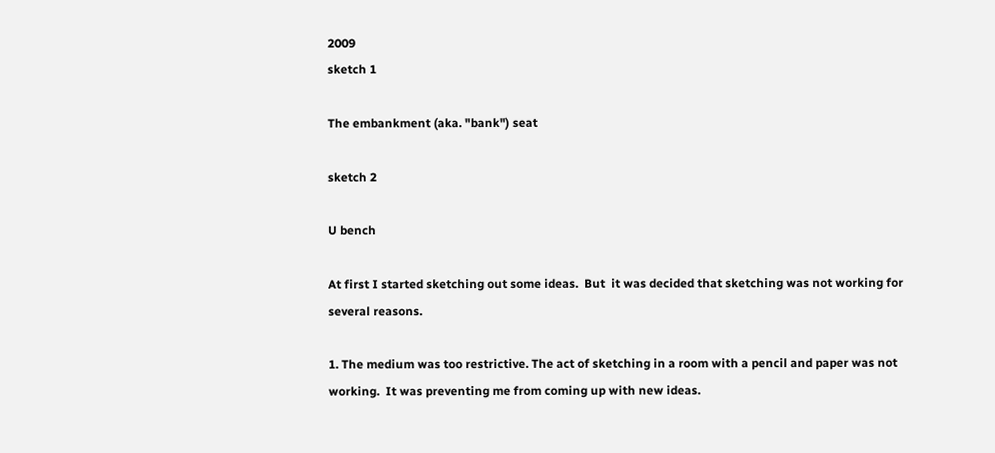2009
sketch 1

The embankment (aka. "bank") seat

sketch 2

U bench

At first I started sketching out some ideas.  But  it was decided that sketching was not working for several reasons.

1. The medium was too restrictive. The act of sketching in a room with a pencil and paper was not working.  It was preventing me from coming up with new ideas.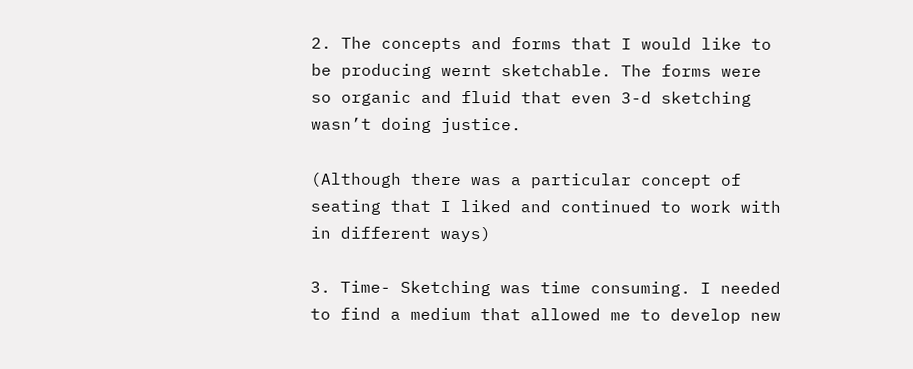2. The concepts and forms that I would like to be producing wernt sketchable. The forms were so organic and fluid that even 3-d sketching wasn’t doing justice.

(Although there was a particular concept of seating that I liked and continued to work with in different ways)

3. Time- Sketching was time consuming. I needed to find a medium that allowed me to develop new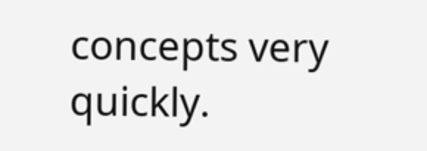concepts very quickly.